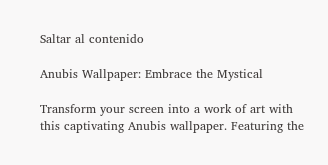Saltar al contenido

Anubis Wallpaper: Embrace the Mystical

Transform your screen into a work of art with this captivating Anubis wallpaper. Featuring the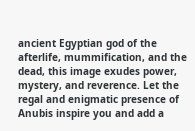ancient Egyptian god of the afterlife, mummification, and the dead, this image exudes power, mystery, and reverence. Let the regal and enigmatic presence of Anubis inspire you and add a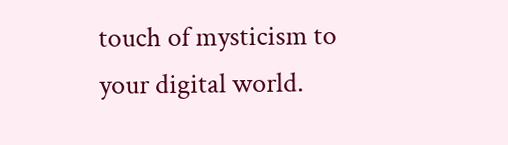touch of mysticism to your digital world.